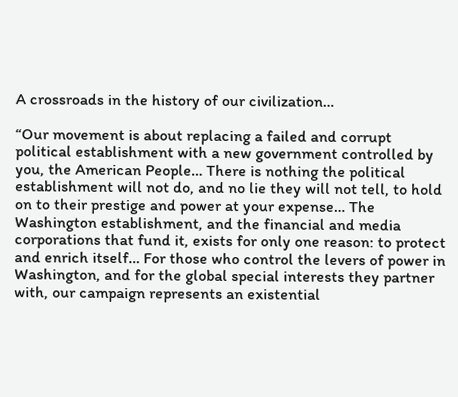A crossroads in the history of our civilization…

“Our movement is about replacing a failed and corrupt political establishment with a new government controlled by you, the American People… There is nothing the political establishment will not do, and no lie they will not tell, to hold on to their prestige and power at your expense… The Washington establishment, and the financial and media corporations that fund it, exists for only one reason: to protect and enrich itself… For those who control the levers of power in Washington, and for the global special interests they partner with, our campaign represents an existential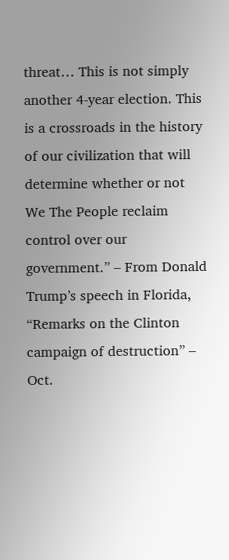threat… This is not simply another 4-year election. This is a crossroads in the history of our civilization that will determine whether or not We The People reclaim control over our government.” – From Donald Trump’s speech in Florida, “Remarks on the Clinton campaign of destruction” – Oct.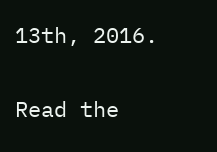13th, 2016.

Read the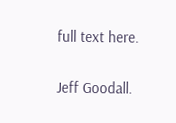full text here.

Jeff Goodall.